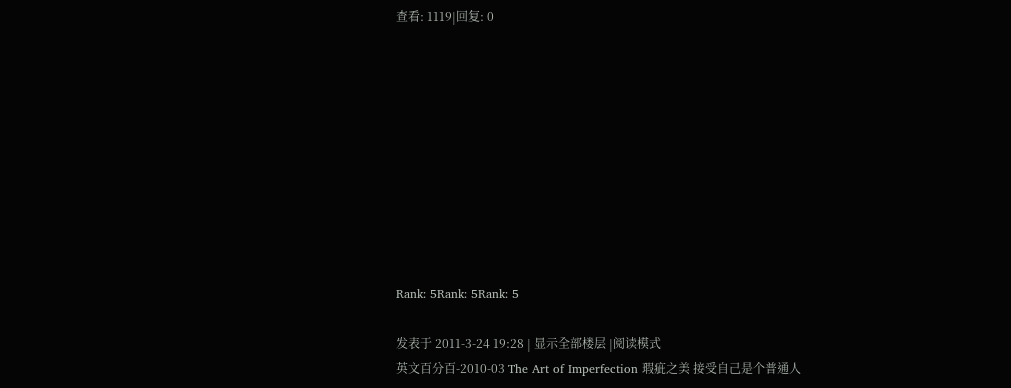查看: 1119|回复: 0










Rank: 5Rank: 5Rank: 5

发表于 2011-3-24 19:28 | 显示全部楼层 |阅读模式
英文百分百-2010-03 The Art of Imperfection 瑕疵之美 接受自己是个普通人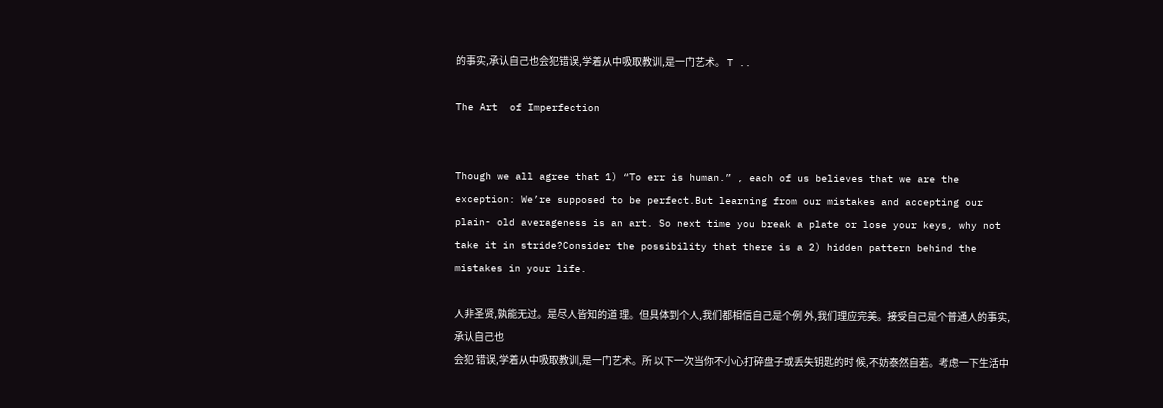的事实,承认自己也会犯错误,学着从中吸取教训,是一门艺术。 T ..

The Art  of Imperfection


Though we all agree that 1) “To err is human.” , each of us believes that we are the exception: We’re supposed to be perfect.But learning from our mistakes and accepting our plain- old averageness is an art. So next time you break a plate or lose your keys, why not take it in stride?Consider the possibility that there is a 2) hidden pattern behind the
mistakes in your life.

人非圣贤,孰能无过。是尽人皆知的道 理。但具体到个人,我们都相信自己是个例 外,我们理应完美。接受自己是个普通人的事实,承认自己也
会犯 错误,学着从中吸取教训,是一门艺术。所 以下一次当你不小心打碎盘子或丢失钥匙的时 候,不妨泰然自若。考虑一下生活中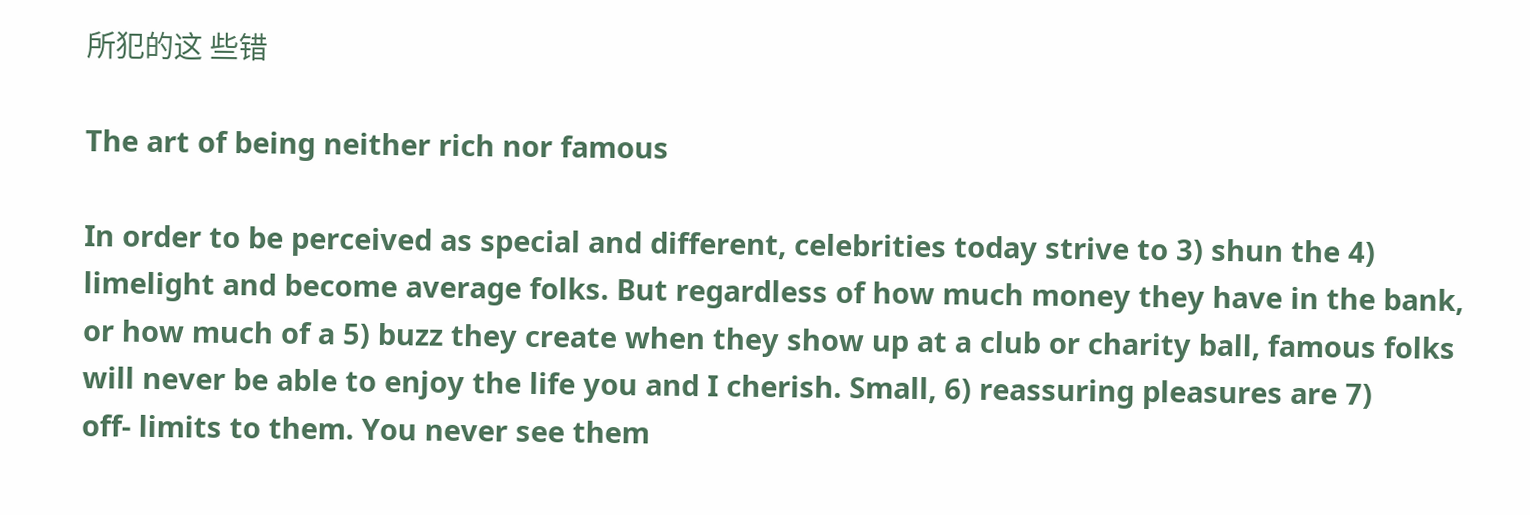所犯的这 些错

The art of being neither rich nor famous

In order to be perceived as special and different, celebrities today strive to 3) shun the 4) limelight and become average folks. But regardless of how much money they have in the bank,
or how much of a 5) buzz they create when they show up at a club or charity ball, famous folks will never be able to enjoy the life you and I cherish. Small, 6) reassuring pleasures are 7)
off- limits to them. You never see them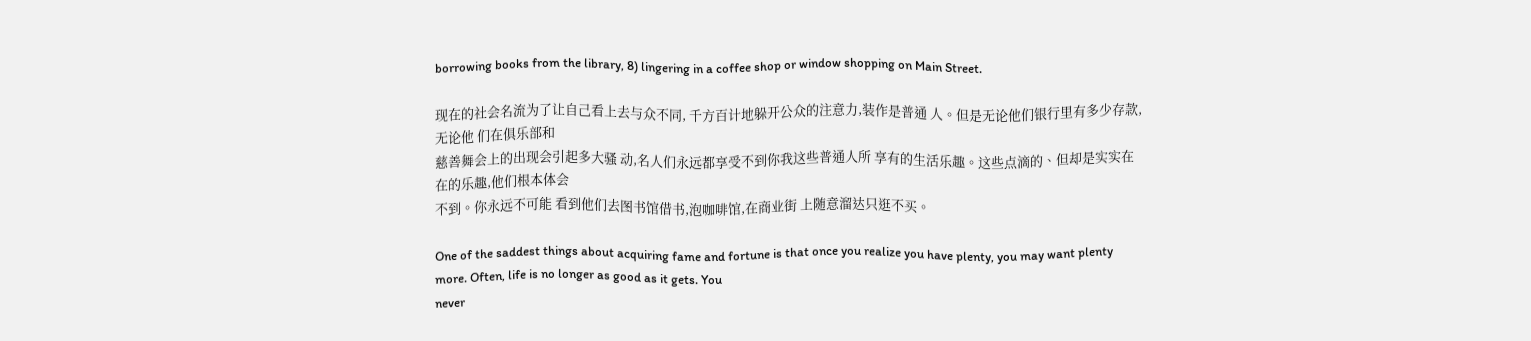borrowing books from the library, 8) lingering in a coffee shop or window shopping on Main Street.

现在的社会名流为了让自己看上去与众不同, 千方百计地躲开公众的注意力,装作是普通 人。但是无论他们银行里有多少存款,无论他 们在俱乐部和
慈善舞会上的出现会引起多大骚 动,名人们永远都享受不到你我这些普通人所 享有的生活乐趣。这些点滴的、但却是实实在 在的乐趣,他们根本体会
不到。你永远不可能 看到他们去图书馆借书,泡咖啡馆,在商业街 上随意溜达只逛不买。

One of the saddest things about acquiring fame and fortune is that once you realize you have plenty, you may want plenty more. Often, life is no longer as good as it gets. You
never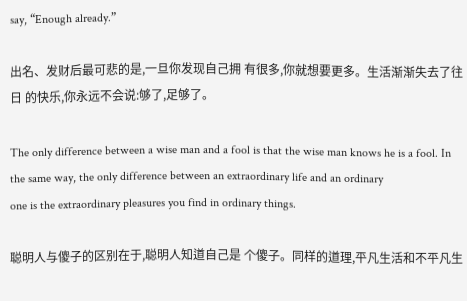say, “Enough already.”

出名、发财后最可悲的是,一旦你发现自己拥 有很多,你就想要更多。生活渐渐失去了往日 的快乐,你永远不会说:够了,足够了。

The only difference between a wise man and a fool is that the wise man knows he is a fool. In the same way, the only difference between an extraordinary life and an ordinary
one is the extraordinary pleasures you find in ordinary things.

聪明人与傻子的区别在于,聪明人知道自己是 个傻子。同样的道理,平凡生活和不平凡生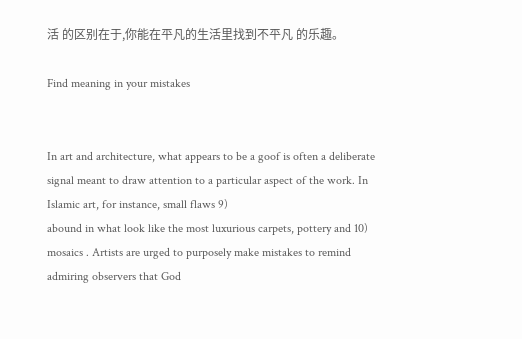活 的区别在于,你能在平凡的生活里找到不平凡 的乐趣。

Find meaning in your mistakes


In art and architecture, what appears to be a goof is often a deliberate signal meant to draw attention to a particular aspect of the work. In Islamic art, for instance, small flaws 9)
abound in what look like the most luxurious carpets, pottery and 10) mosaics . Artists are urged to purposely make mistakes to remind admiring observers that God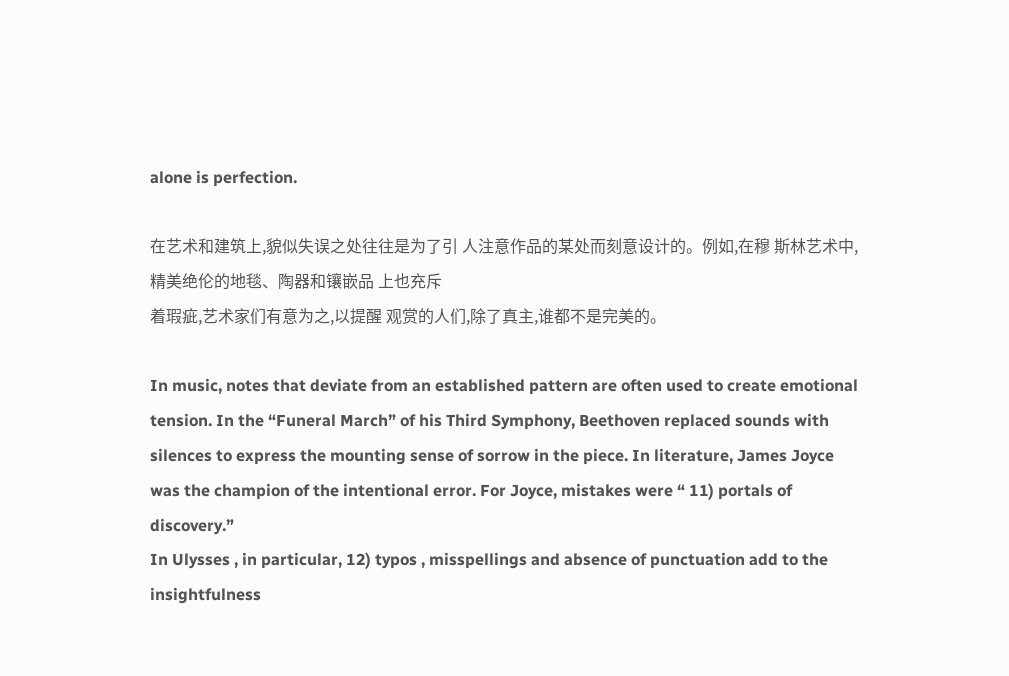alone is perfection.

在艺术和建筑上,貌似失误之处往往是为了引 人注意作品的某处而刻意设计的。例如,在穆 斯林艺术中,精美绝伦的地毯、陶器和镶嵌品 上也充斥
着瑕疵,艺术家们有意为之,以提醒 观赏的人们,除了真主,谁都不是完美的。

In music, notes that deviate from an established pattern are often used to create emotional tension. In the “Funeral March” of his Third Symphony, Beethoven replaced sounds with
silences to express the mounting sense of sorrow in the piece. In literature, James Joyce was the champion of the intentional error. For Joyce, mistakes were “ 11) portals of discovery.”
In Ulysses , in particular, 12) typos , misspellings and absence of punctuation add to the insightfulness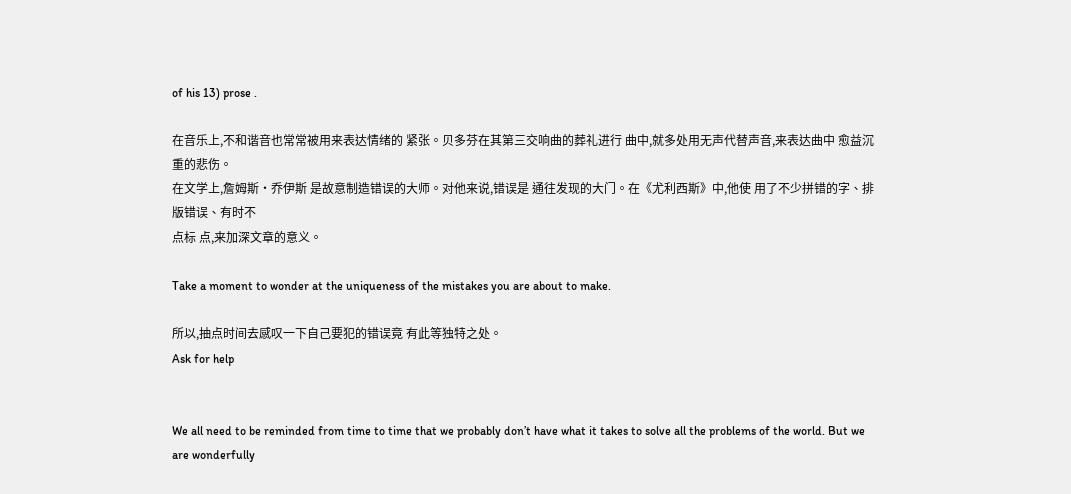of his 13) prose .

在音乐上,不和谐音也常常被用来表达情绪的 紧张。贝多芬在其第三交响曲的葬礼进行 曲中,就多处用无声代替声音,来表达曲中 愈益沉重的悲伤。
在文学上,詹姆斯·乔伊斯 是故意制造错误的大师。对他来说,错误是 通往发现的大门。在《尤利西斯》中,他使 用了不少拼错的字、排版错误、有时不
点标 点,来加深文章的意义。

Take a moment to wonder at the uniqueness of the mistakes you are about to make.

所以,抽点时间去感叹一下自己要犯的错误竟 有此等独特之处。
Ask for help


We all need to be reminded from time to time that we probably don’t have what it takes to solve all the problems of the world. But we are wonderfully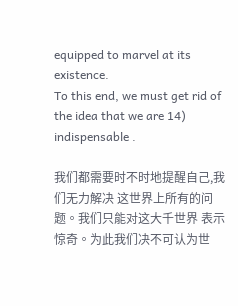equipped to marvel at its existence.
To this end, we must get rid of the idea that we are 14) indispensable .

我们都需要时不时地提醒自己,我们无力解决 这世界上所有的问题。我们只能对这大千世界 表示惊奇。为此我们决不可认为世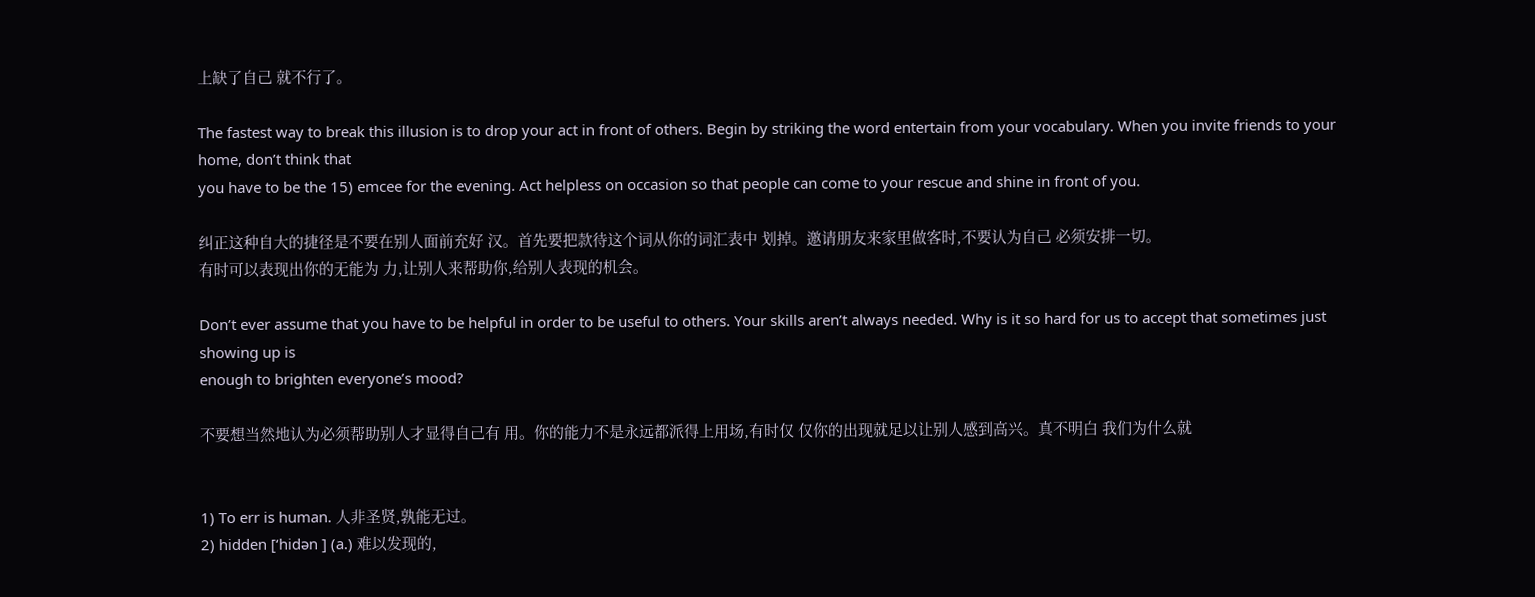上缺了自己 就不行了。

The fastest way to break this illusion is to drop your act in front of others. Begin by striking the word entertain from your vocabulary. When you invite friends to your home, don’t think that
you have to be the 15) emcee for the evening. Act helpless on occasion so that people can come to your rescue and shine in front of you.

纠正这种自大的捷径是不要在别人面前充好 汉。首先要把款待这个词从你的词汇表中 划掉。邀请朋友来家里做客时,不要认为自己 必须安排一切。
有时可以表现出你的无能为 力,让别人来帮助你,给别人表现的机会。

Don’t ever assume that you have to be helpful in order to be useful to others. Your skills aren’t always needed. Why is it so hard for us to accept that sometimes just showing up is
enough to brighten everyone’s mood?

不要想当然地认为必须帮助别人才显得自己有 用。你的能力不是永远都派得上用场,有时仅 仅你的出现就足以让别人感到高兴。真不明白 我们为什么就


1) To err is human. 人非圣贤,孰能无过。
2) hidden [‘hidən ] (a.) 难以发现的,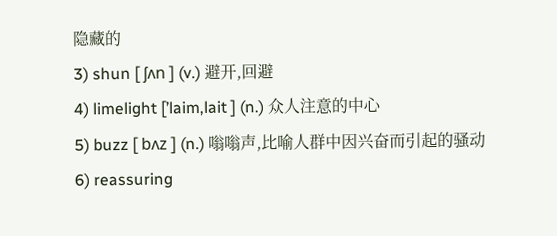隐藏的
3) shun [ ʃʌn ] (v.) 避开,回避
4) limelight [’laim,lait ] (n.) 众人注意的中心
5) buzz [ bʌz ] (n.) 嗡嗡声,比喻人群中因兴奋而引起的骚动
6) reassuring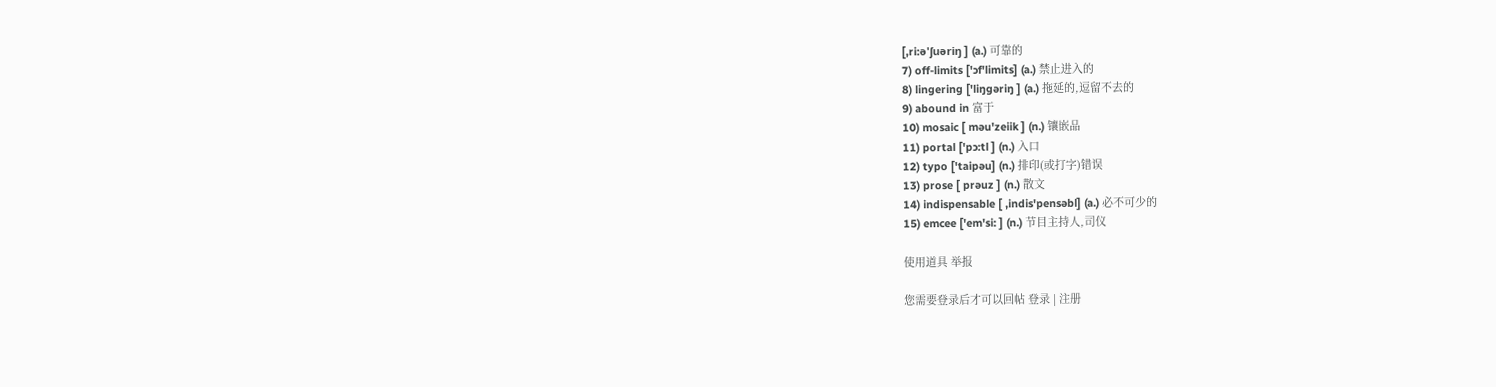[,ri:ə'ʃuəriŋ ] (a.) 可靠的
7) off-limits ['ɔf'limits] (a.) 禁止进入的
8) lingering ['liŋgəriŋ ] (a.) 拖延的,逗留不去的
9) abound in 富于
10) mosaic [ məu'zeiik ] (n.) 镶嵌品
11) portal ['pɔ:tl ] (n.) 入口
12) typo ['taipəu] (n.) 排印(或打字)错误
13) prose [ prəuz ] (n.) 散文
14) indispensable [ ,indis'pensəbl] (a.) 必不可少的
15) emcee ['em'si: ] (n.) 节目主持人,司仪

使用道具 举报

您需要登录后才可以回帖 登录 | 注册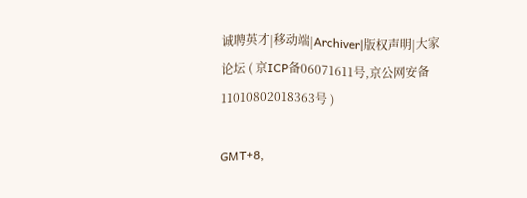诚聘英才|移动端|Archiver|版权声明|大家论坛 ( 京ICP备06071611号,京公网安备11010802018363号 )

GMT+8,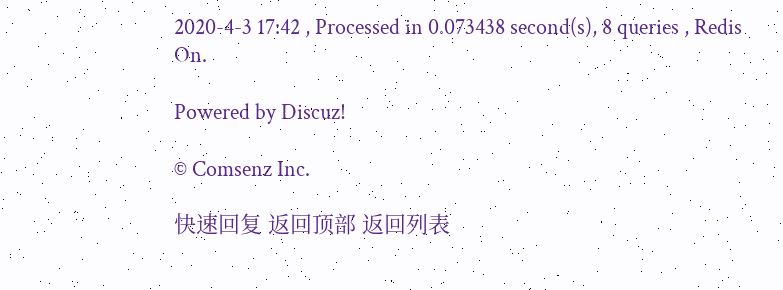2020-4-3 17:42 , Processed in 0.073438 second(s), 8 queries , Redis On.

Powered by Discuz!

© Comsenz Inc.

快速回复 返回顶部 返回列表